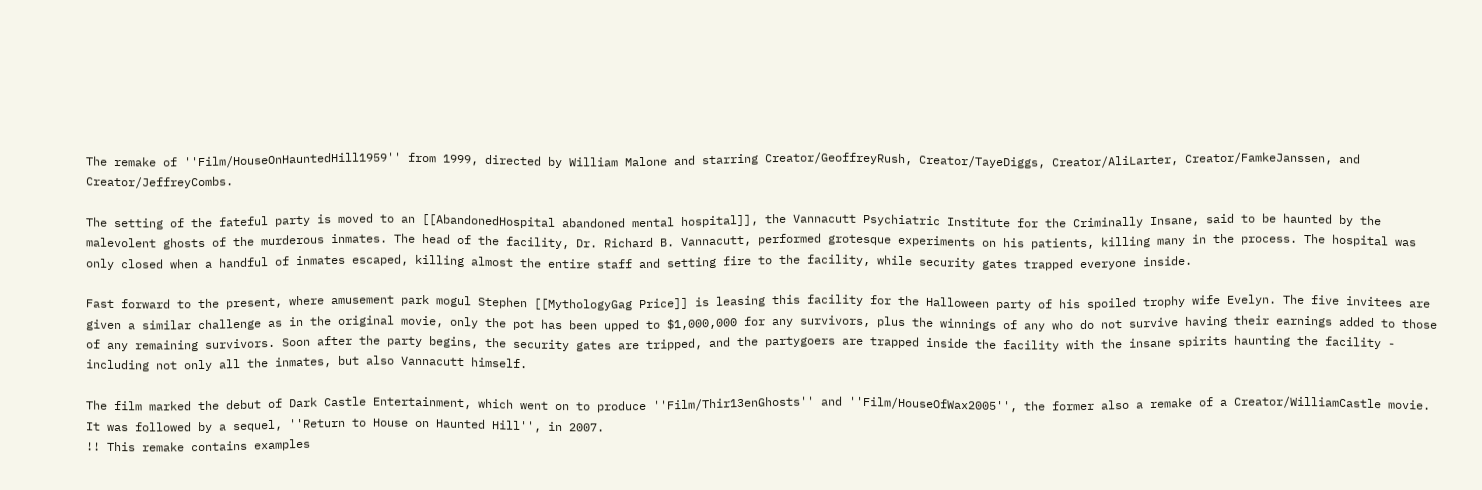The remake of ''Film/HouseOnHauntedHill1959'' from 1999, directed by William Malone and starring Creator/GeoffreyRush, Creator/TayeDiggs, Creator/AliLarter, Creator/FamkeJanssen, and Creator/JeffreyCombs.

The setting of the fateful party is moved to an [[AbandonedHospital abandoned mental hospital]], the Vannacutt Psychiatric Institute for the Criminally Insane, said to be haunted by the malevolent ghosts of the murderous inmates. The head of the facility, Dr. Richard B. Vannacutt, performed grotesque experiments on his patients, killing many in the process. The hospital was only closed when a handful of inmates escaped, killing almost the entire staff and setting fire to the facility, while security gates trapped everyone inside.

Fast forward to the present, where amusement park mogul Stephen [[MythologyGag Price]] is leasing this facility for the Halloween party of his spoiled trophy wife Evelyn. The five invitees are given a similar challenge as in the original movie, only the pot has been upped to $1,000,000 for any survivors, plus the winnings of any who do not survive having their earnings added to those of any remaining survivors. Soon after the party begins, the security gates are tripped, and the partygoers are trapped inside the facility with the insane spirits haunting the facility - including not only all the inmates, but also Vannacutt himself.

The film marked the debut of Dark Castle Entertainment, which went on to produce ''Film/Thir13enGhosts'' and ''Film/HouseOfWax2005'', the former also a remake of a Creator/WilliamCastle movie. It was followed by a sequel, ''Return to House on Haunted Hill'', in 2007.
!! This remake contains examples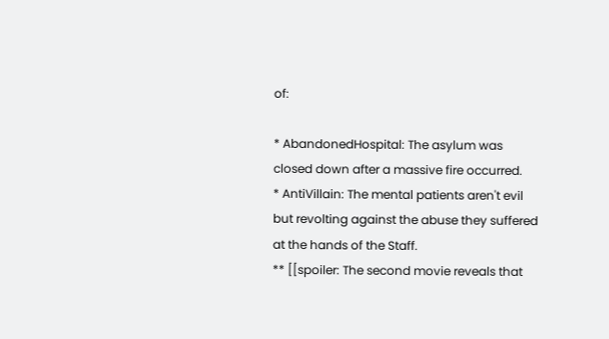of:

* AbandonedHospital: The asylum was closed down after a massive fire occurred.
* AntiVillain: The mental patients aren't evil but revolting against the abuse they suffered at the hands of the Staff.
** [[spoiler: The second movie reveals that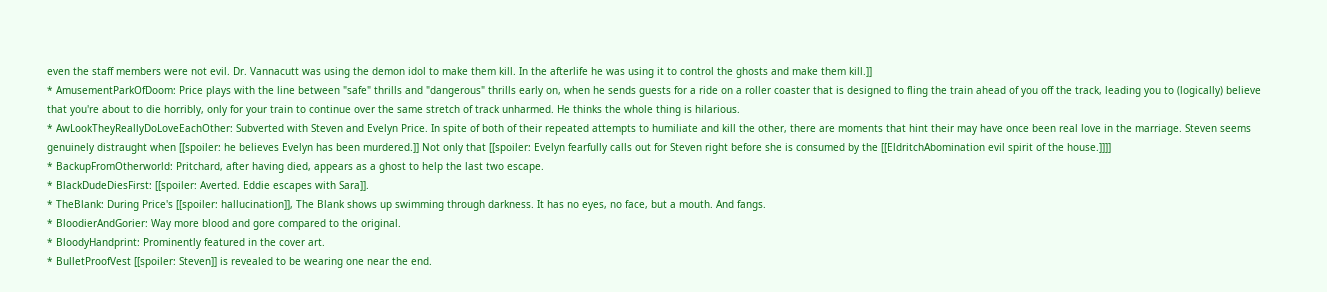even the staff members were not evil. Dr. Vannacutt was using the demon idol to make them kill. In the afterlife he was using it to control the ghosts and make them kill.]]
* AmusementParkOfDoom: Price plays with the line between "safe" thrills and "dangerous" thrills early on, when he sends guests for a ride on a roller coaster that is designed to fling the train ahead of you off the track, leading you to (logically) believe that you're about to die horribly, only for your train to continue over the same stretch of track unharmed. He thinks the whole thing is hilarious.
* AwLookTheyReallyDoLoveEachOther: Subverted with Steven and Evelyn Price. In spite of both of their repeated attempts to humiliate and kill the other, there are moments that hint their may have once been real love in the marriage. Steven seems genuinely distraught when [[spoiler: he believes Evelyn has been murdered.]] Not only that [[spoiler: Evelyn fearfully calls out for Steven right before she is consumed by the [[EldritchAbomination evil spirit of the house.]]]]
* BackupFromOtherworld: Pritchard, after having died, appears as a ghost to help the last two escape.
* BlackDudeDiesFirst: [[spoiler: Averted. Eddie escapes with Sara]].
* TheBlank: During Price's [[spoiler: hallucination]], The Blank shows up swimming through darkness. It has no eyes, no face, but a mouth. And fangs.
* BloodierAndGorier: Way more blood and gore compared to the original.
* BloodyHandprint: Prominently featured in the cover art.
* BulletProofVest [[spoiler: Steven]] is revealed to be wearing one near the end.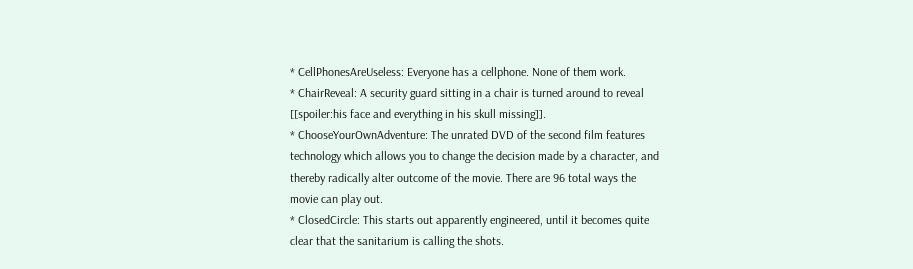* CellPhonesAreUseless: Everyone has a cellphone. None of them work.
* ChairReveal: A security guard sitting in a chair is turned around to reveal [[spoiler:his face and everything in his skull missing]].
* ChooseYourOwnAdventure: The unrated DVD of the second film features technology which allows you to change the decision made by a character, and thereby radically alter outcome of the movie. There are 96 total ways the movie can play out.
* ClosedCircle: This starts out apparently engineered, until it becomes quite clear that the sanitarium is calling the shots.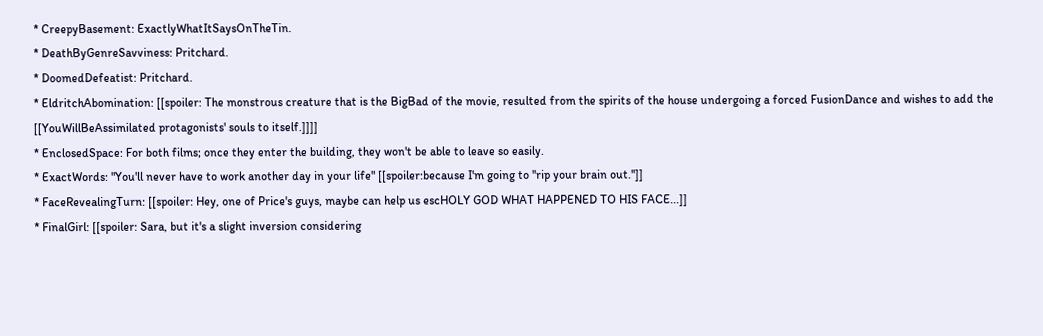* CreepyBasement: ExactlyWhatItSaysOnTheTin.
* DeathByGenreSavviness: Pritchard.
* DoomedDefeatist: Pritchard.
* EldritchAbomination: [[spoiler: The monstrous creature that is the BigBad of the movie, resulted from the spirits of the house undergoing a forced FusionDance and wishes to add the [[YouWillBeAssimilated protagonists' souls to itself.]]]]
* EnclosedSpace: For both films; once they enter the building, they won't be able to leave so easily.
* ExactWords: "You'll never have to work another day in your life" [[spoiler:because I'm going to ''rip your brain out.'']]
* FaceRevealingTurn: [[spoiler: Hey, one of Price's guys, maybe can help us escHOLY GOD WHAT HAPPENED TO HIS FACE...]]
* FinalGirl: [[spoiler: Sara, but it's a slight inversion considering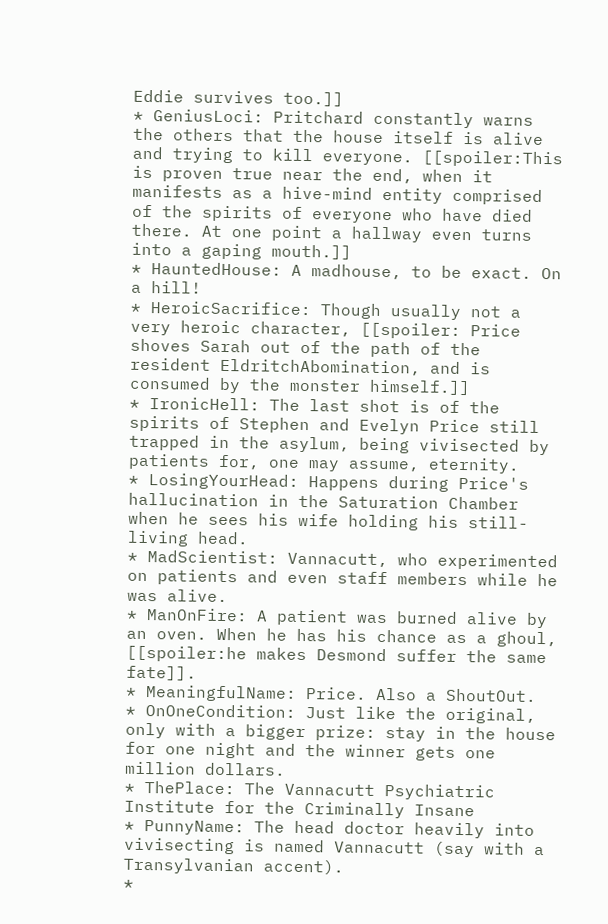Eddie survives too.]]
* GeniusLoci: Pritchard constantly warns the others that the house itself is alive and trying to kill everyone. [[spoiler:This is proven true near the end, when it manifests as a hive-mind entity comprised of the spirits of everyone who have died there. At one point a hallway even turns into a gaping mouth.]]
* HauntedHouse: A madhouse, to be exact. On a hill!
* HeroicSacrifice: Though usually not a very heroic character, [[spoiler: Price shoves Sarah out of the path of the resident EldritchAbomination, and is consumed by the monster himself.]]
* IronicHell: The last shot is of the spirits of Stephen and Evelyn Price still trapped in the asylum, being vivisected by patients for, one may assume, eternity.
* LosingYourHead: Happens during Price's hallucination in the Saturation Chamber when he sees his wife holding his still-living head.
* MadScientist: Vannacutt, who experimented on patients and even staff members while he was alive.
* ManOnFire: A patient was burned alive by an oven. When he has his chance as a ghoul, [[spoiler:he makes Desmond suffer the same fate]].
* MeaningfulName: Price. Also a ShoutOut.
* OnOneCondition: Just like the original, only with a bigger prize: stay in the house for one night and the winner gets one million dollars.
* ThePlace: The Vannacutt Psychiatric Institute for the Criminally Insane
* PunnyName: The head doctor heavily into vivisecting is named Vannacutt (say with a Transylvanian accent).
*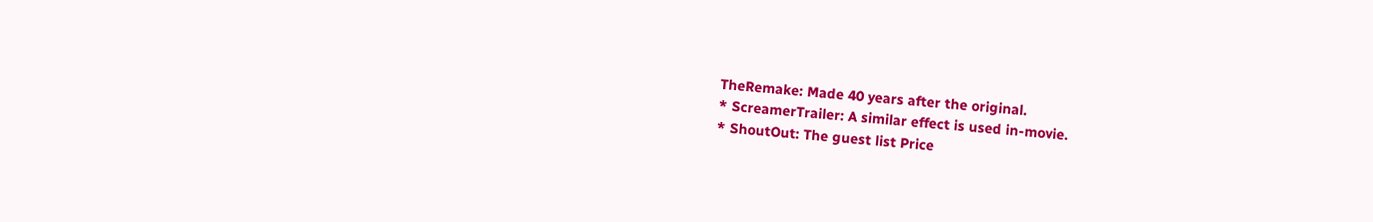TheRemake: Made 40 years after the original.
* ScreamerTrailer: A similar effect is used in-movie.
* ShoutOut: The guest list Price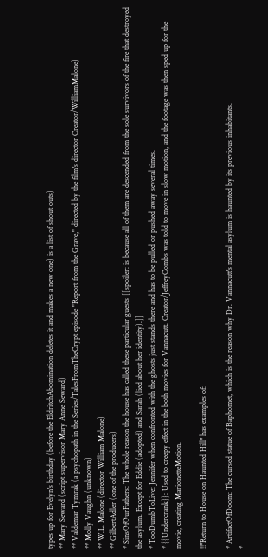types up for Evelyn's birthday (before the EldritchAbomination deletes it and makes a new one) is a list of shout outs)
** Mary Seward (script supervisor Mary Anne Seward)
** Valdemar Tymrak (a psychopath in the Series/TalesFromTheCrypt episode "Report from the Grave," directed by the film's director Creator/WilliamMalone)
** Molly Vaughn (unknown)
** W.L. Malone (director William Malone)
** GilbertAdler (one of the producers)
* SinsOfOurFathers: The whole reason the house has called these particular guests [[spoiler: is because all of them are descended from the sole survivors of the fire that destroyed the asylum. Except for Eddie (adopted) and Sarah (lied about her identity).]]
* TooDumbToLive: Jennifer when confronted with the ghosts just stands there and has to be pulled or pushed away several times.
* {{Undercrank}}: Used to creepy effect in the both movies for Vannacutt. Creator/JeffreyCombs was told to move in slow motion, and the footage was then sped up for the movie, creating MarionetteMotion.

!!''Return to House on Haunted Hill'' has examples of:

* ArtifactOfDoom: The cursed statue of Baphomet, which is the reason why Dr. Vannacutt's mental asylum is haunted by its previous inhabitants.
*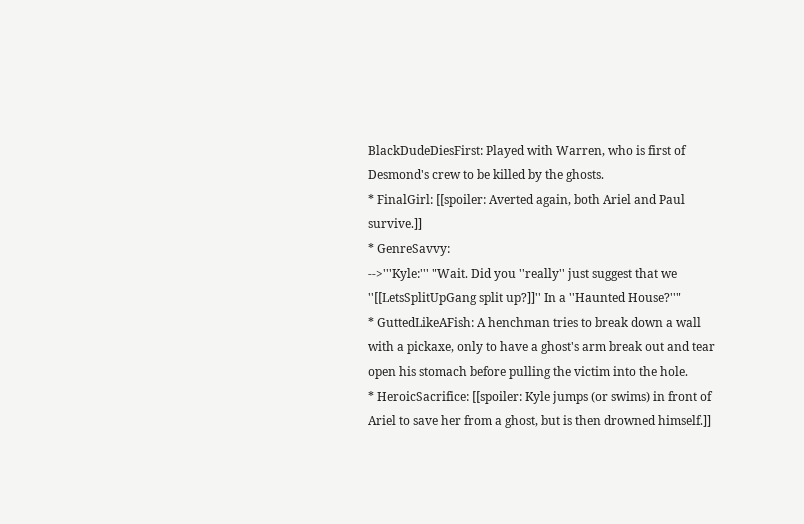BlackDudeDiesFirst: Played with Warren, who is first of Desmond's crew to be killed by the ghosts.
* FinalGirl: [[spoiler: Averted again, both Ariel and Paul survive.]]
* GenreSavvy:
-->'''Kyle:''' "Wait. Did you ''really'' just suggest that we ''[[LetsSplitUpGang split up?]]'' In a ''Haunted House?''"
* GuttedLikeAFish: A henchman tries to break down a wall with a pickaxe, only to have a ghost's arm break out and tear open his stomach before pulling the victim into the hole.
* HeroicSacrifice: [[spoiler: Kyle jumps (or swims) in front of Ariel to save her from a ghost, but is then drowned himself.]]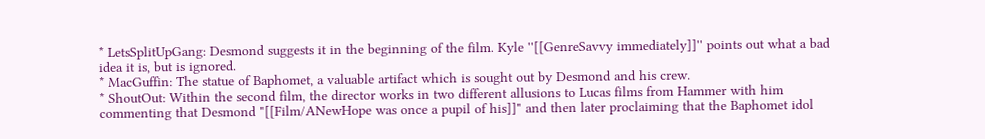* LetsSplitUpGang: Desmond suggests it in the beginning of the film. Kyle ''[[GenreSavvy immediately]]'' points out what a bad idea it is, but is ignored.
* MacGuffin: The statue of Baphomet, a valuable artifact which is sought out by Desmond and his crew.
* ShoutOut: Within the second film, the director works in two different allusions to Lucas films from Hammer with him commenting that Desmond "[[Film/ANewHope was once a pupil of his]]" and then later proclaiming that the Baphomet idol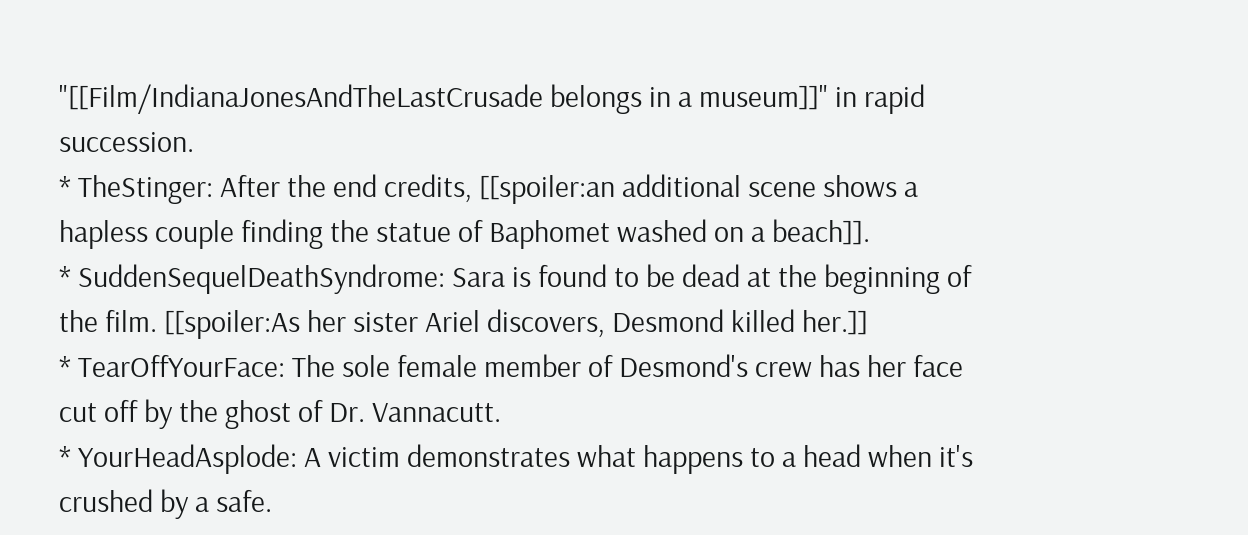"[[Film/IndianaJonesAndTheLastCrusade belongs in a museum]]" in rapid succession.
* TheStinger: After the end credits, [[spoiler:an additional scene shows a hapless couple finding the statue of Baphomet washed on a beach]].
* SuddenSequelDeathSyndrome: Sara is found to be dead at the beginning of the film. [[spoiler:As her sister Ariel discovers, Desmond killed her.]]
* TearOffYourFace: The sole female member of Desmond's crew has her face cut off by the ghost of Dr. Vannacutt.
* YourHeadAsplode: A victim demonstrates what happens to a head when it's crushed by a safe.